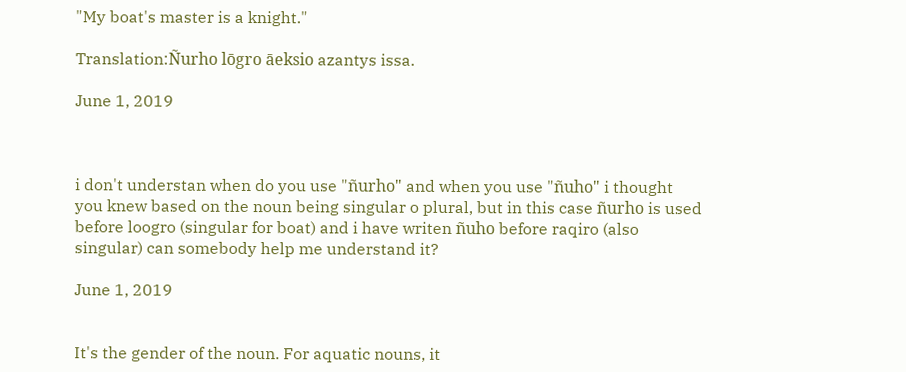"My boat's master is a knight."

Translation:Ñurho lōgro āeksio azantys issa.

June 1, 2019



i don't understan when do you use "ñurho" and when you use "ñuho" i thought you knew based on the noun being singular o plural, but in this case ñurho is used before loogro (singular for boat) and i have writen ñuho before raqiro (also singular) can somebody help me understand it?

June 1, 2019


It's the gender of the noun. For aquatic nouns, it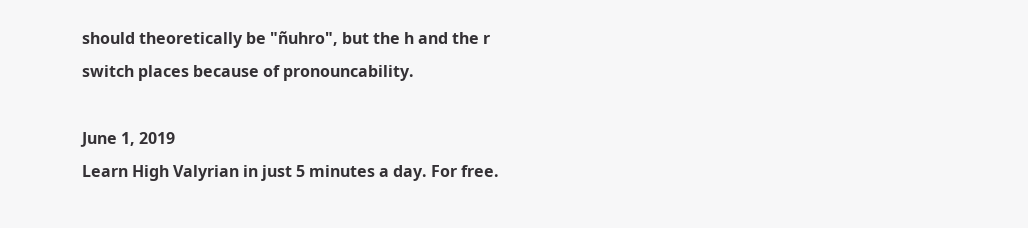should theoretically be "ñuhro", but the h and the r switch places because of pronouncability.

June 1, 2019
Learn High Valyrian in just 5 minutes a day. For free.